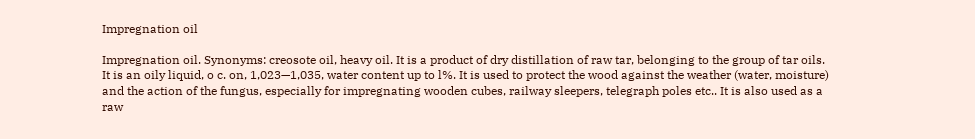Impregnation oil

Impregnation oil. Synonyms: creosote oil, heavy oil. It is a product of dry distillation of raw tar, belonging to the group of tar oils. It is an oily liquid, o c. on, 1,023—1,035, water content up to l%. It is used to protect the wood against the weather (water, moisture) and the action of the fungus, especially for impregnating wooden cubes, railway sleepers, telegraph poles etc.. It is also used as a raw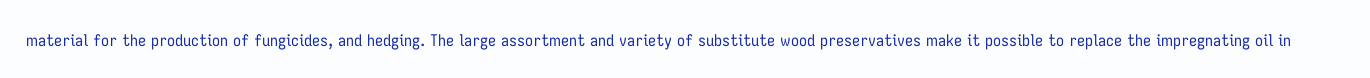material for the production of fungicides, and hedging. The large assortment and variety of substitute wood preservatives make it possible to replace the impregnating oil in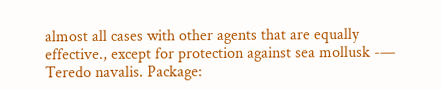almost all cases with other agents that are equally effective., except for protection against sea mollusk -— Teredo navalis. Package: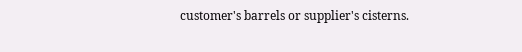customer's barrels or supplier's cisterns.